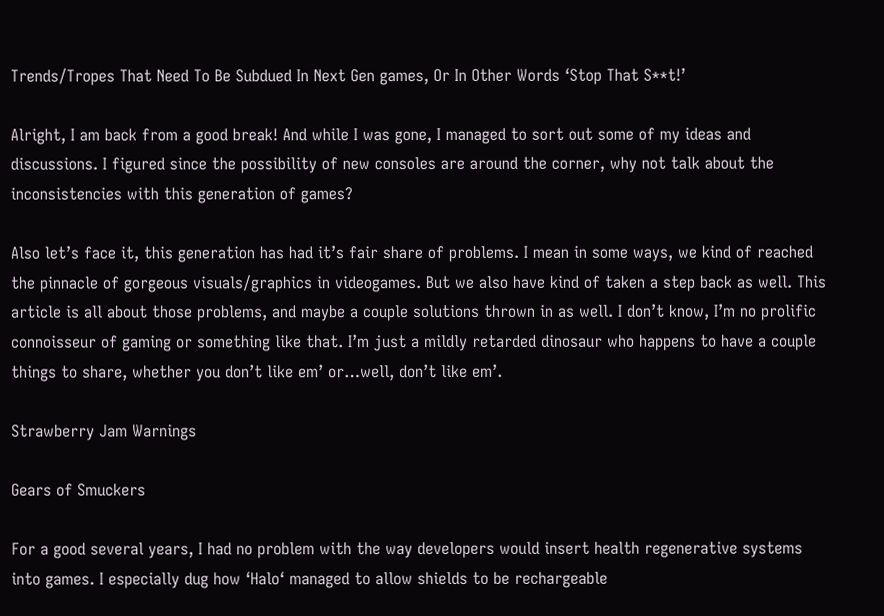Trends/Tropes That Need To Be Subdued In Next Gen games, Or In Other Words ‘Stop That S**t!’

Alright, I am back from a good break! And while I was gone, I managed to sort out some of my ideas and discussions. I figured since the possibility of new consoles are around the corner, why not talk about the inconsistencies with this generation of games?

Also let’s face it, this generation has had it’s fair share of problems. I mean in some ways, we kind of reached the pinnacle of gorgeous visuals/graphics in videogames. But we also have kind of taken a step back as well. This article is all about those problems, and maybe a couple solutions thrown in as well. I don’t know, I’m no prolific connoisseur of gaming or something like that. I’m just a mildly retarded dinosaur who happens to have a couple things to share, whether you don’t like em’ or…well, don’t like em’.

Strawberry Jam Warnings

Gears of Smuckers

For a good several years, I had no problem with the way developers would insert health regenerative systems into games. I especially dug how ‘Halo‘ managed to allow shields to be rechargeable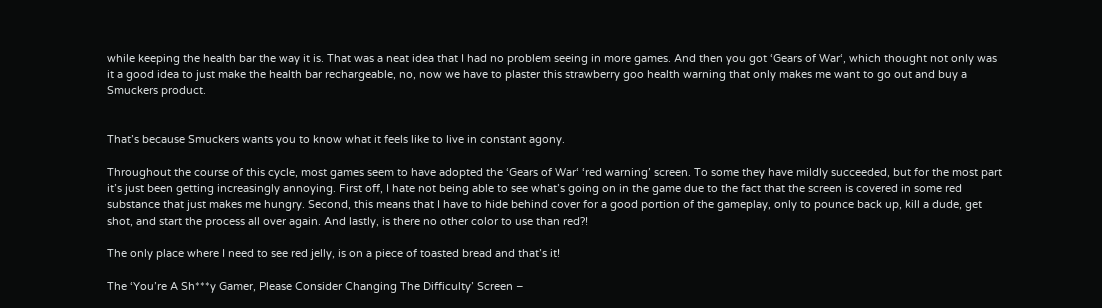while keeping the health bar the way it is. That was a neat idea that I had no problem seeing in more games. And then you got ‘Gears of War‘, which thought not only was it a good idea to just make the health bar rechargeable, no, now we have to plaster this strawberry goo health warning that only makes me want to go out and buy a Smuckers product.


That’s because Smuckers wants you to know what it feels like to live in constant agony.

Throughout the course of this cycle, most games seem to have adopted the ‘Gears of War‘ ‘red warning’ screen. To some they have mildly succeeded, but for the most part it’s just been getting increasingly annoying. First off, I hate not being able to see what’s going on in the game due to the fact that the screen is covered in some red substance that just makes me hungry. Second, this means that I have to hide behind cover for a good portion of the gameplay, only to pounce back up, kill a dude, get shot, and start the process all over again. And lastly, is there no other color to use than red?!

The only place where I need to see red jelly, is on a piece of toasted bread and that’s it!

The ‘You’re A Sh***y Gamer, Please Consider Changing The Difficulty’ Screen –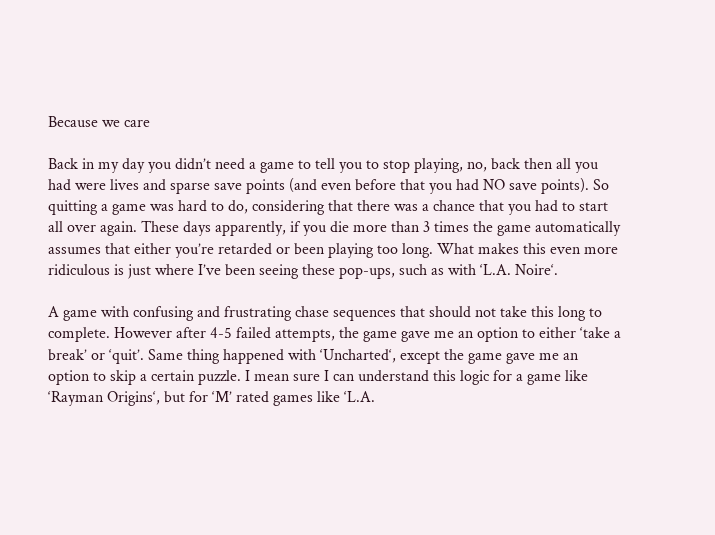Because we care

Back in my day you didn’t need a game to tell you to stop playing, no, back then all you had were lives and sparse save points (and even before that you had NO save points). So quitting a game was hard to do, considering that there was a chance that you had to start all over again. These days apparently, if you die more than 3 times the game automatically assumes that either you’re retarded or been playing too long. What makes this even more ridiculous is just where I’ve been seeing these pop-ups, such as with ‘L.A. Noire‘.

A game with confusing and frustrating chase sequences that should not take this long to complete. However after 4-5 failed attempts, the game gave me an option to either ‘take a break’ or ‘quit’. Same thing happened with ‘Uncharted‘, except the game gave me an option to skip a certain puzzle. I mean sure I can understand this logic for a game like ‘Rayman Origins‘, but for ‘M’ rated games like ‘L.A.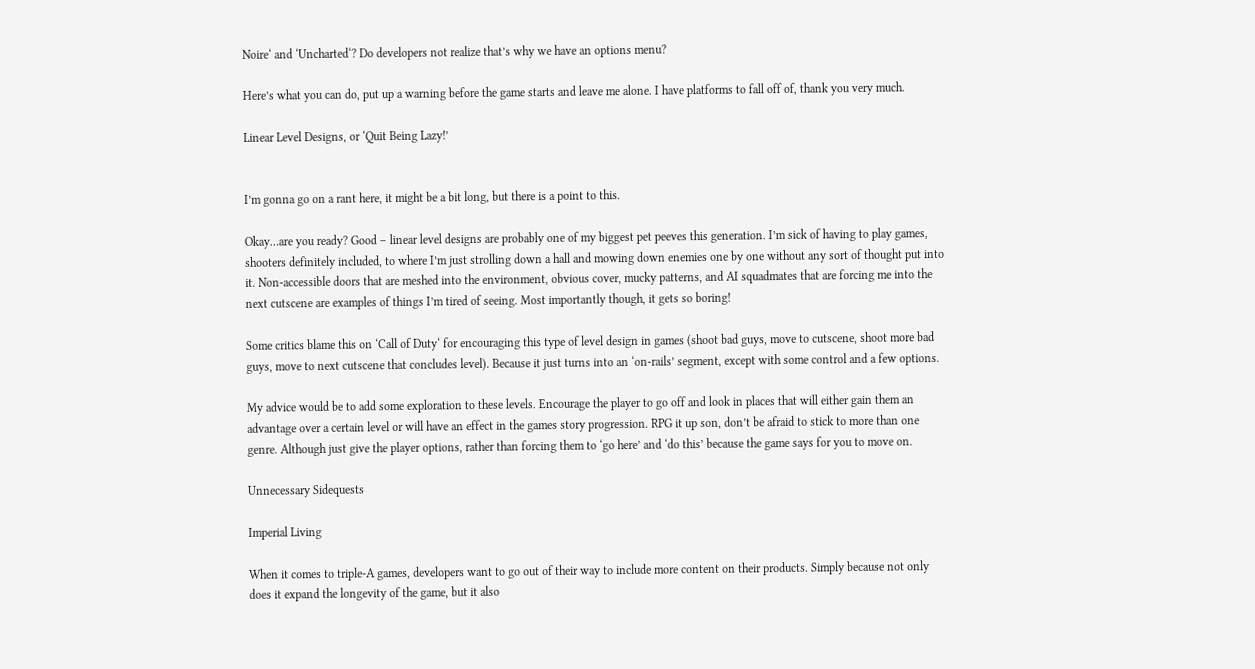Noire‘ and ‘Uncharted‘? Do developers not realize that’s why we have an options menu?

Here’s what you can do, put up a warning before the game starts and leave me alone. I have platforms to fall off of, thank you very much.

Linear Level Designs, or ‘Quit Being Lazy!’


I’m gonna go on a rant here, it might be a bit long, but there is a point to this.

Okay…are you ready? Good – linear level designs are probably one of my biggest pet peeves this generation. I’m sick of having to play games, shooters definitely included, to where I’m just strolling down a hall and mowing down enemies one by one without any sort of thought put into it. Non-accessible doors that are meshed into the environment, obvious cover, mucky patterns, and AI squadmates that are forcing me into the next cutscene are examples of things I’m tired of seeing. Most importantly though, it gets so boring!

Some critics blame this on ‘Call of Duty‘ for encouraging this type of level design in games (shoot bad guys, move to cutscene, shoot more bad guys, move to next cutscene that concludes level). Because it just turns into an ‘on-rails’ segment, except with some control and a few options.

My advice would be to add some exploration to these levels. Encourage the player to go off and look in places that will either gain them an advantage over a certain level or will have an effect in the games story progression. RPG it up son, don’t be afraid to stick to more than one genre. Although just give the player options, rather than forcing them to ‘go here’ and ‘do this’ because the game says for you to move on.

Unnecessary Sidequests

Imperial Living

When it comes to triple-A games, developers want to go out of their way to include more content on their products. Simply because not only does it expand the longevity of the game, but it also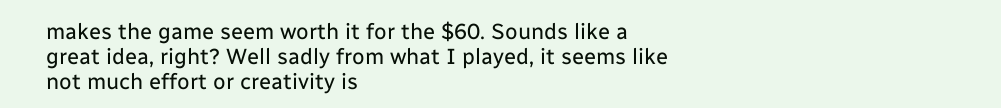makes the game seem worth it for the $60. Sounds like a great idea, right? Well sadly from what I played, it seems like not much effort or creativity is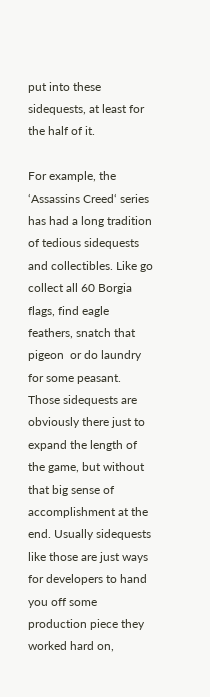put into these sidequests, at least for the half of it.

For example, the ‘Assassins Creed‘ series has had a long tradition of tedious sidequests and collectibles. Like go collect all 60 Borgia flags, find eagle feathers, snatch that pigeon  or do laundry for some peasant. Those sidequests are obviously there just to expand the length of the game, but without that big sense of accomplishment at the end. Usually sidequests like those are just ways for developers to hand you off some production piece they worked hard on,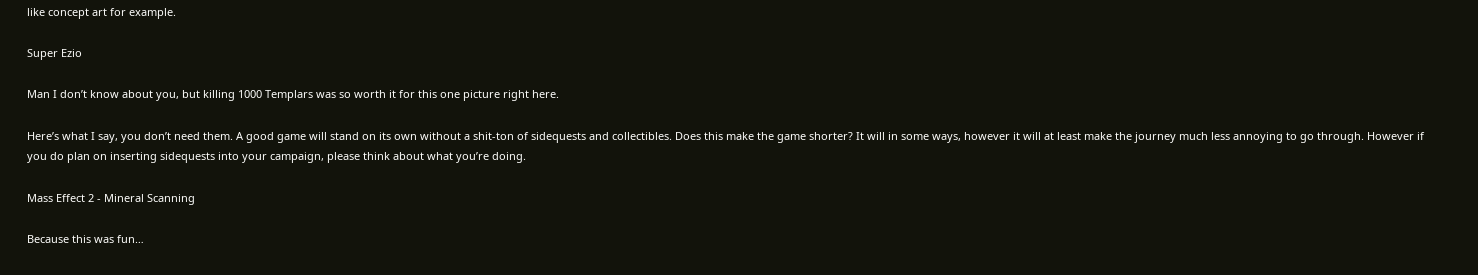like concept art for example.

Super Ezio

Man I don’t know about you, but killing 1000 Templars was so worth it for this one picture right here.

Here’s what I say, you don’t need them. A good game will stand on its own without a shit-ton of sidequests and collectibles. Does this make the game shorter? It will in some ways, however it will at least make the journey much less annoying to go through. However if you do plan on inserting sidequests into your campaign, please think about what you’re doing.

Mass Effect 2 - Mineral Scanning

Because this was fun…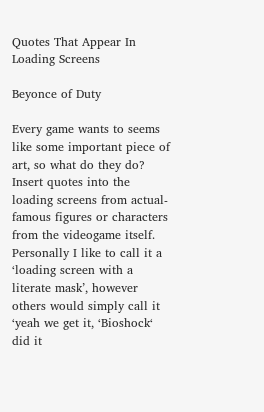Quotes That Appear In Loading Screens

Beyonce of Duty

Every game wants to seems like some important piece of art, so what do they do? Insert quotes into the loading screens from actual-famous figures or characters from the videogame itself. Personally I like to call it a ‘loading screen with a literate mask’, however others would simply call it ‘yeah we get it, ‘Bioshock‘ did it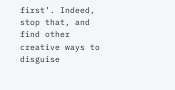first’. Indeed, stop that, and find other creative ways to disguise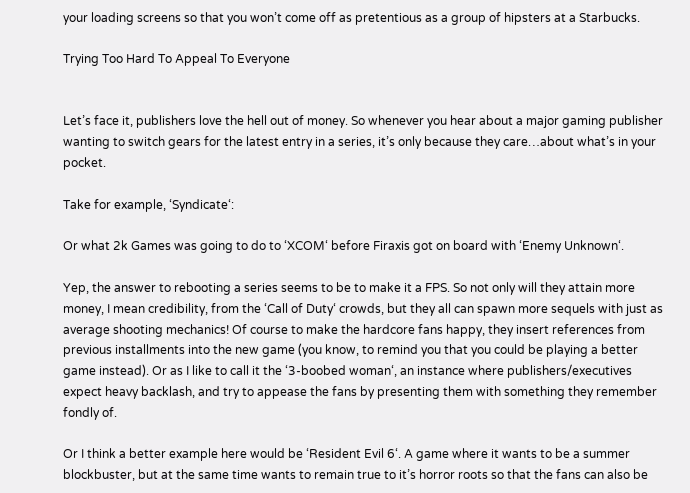your loading screens so that you won’t come off as pretentious as a group of hipsters at a Starbucks.

Trying Too Hard To Appeal To Everyone


Let’s face it, publishers love the hell out of money. So whenever you hear about a major gaming publisher wanting to switch gears for the latest entry in a series, it’s only because they care…about what’s in your pocket.

Take for example, ‘Syndicate‘:

Or what 2k Games was going to do to ‘XCOM‘ before Firaxis got on board with ‘Enemy Unknown‘.

Yep, the answer to rebooting a series seems to be to make it a FPS. So not only will they attain more money, I mean credibility, from the ‘Call of Duty‘ crowds, but they all can spawn more sequels with just as average shooting mechanics! Of course to make the hardcore fans happy, they insert references from previous installments into the new game (you know, to remind you that you could be playing a better game instead). Or as I like to call it the ‘3-boobed woman‘, an instance where publishers/executives expect heavy backlash, and try to appease the fans by presenting them with something they remember fondly of.

Or I think a better example here would be ‘Resident Evil 6‘. A game where it wants to be a summer blockbuster, but at the same time wants to remain true to it’s horror roots so that the fans can also be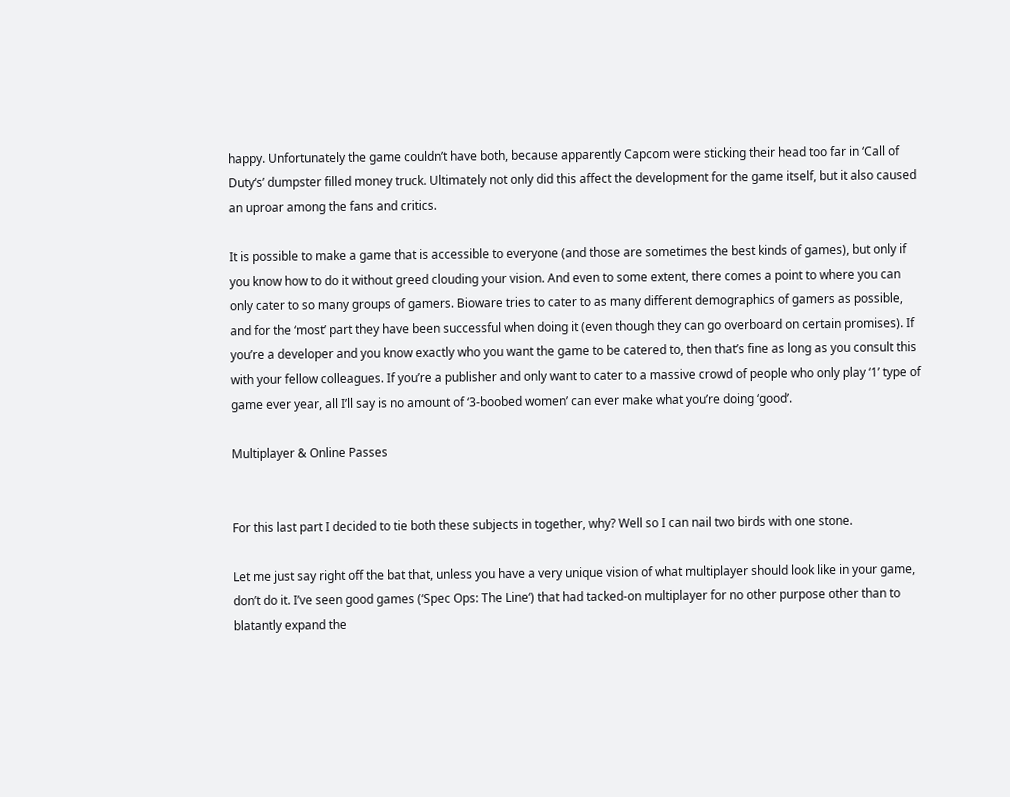happy. Unfortunately the game couldn’t have both, because apparently Capcom were sticking their head too far in ‘Call of Duty‘s’ dumpster filled money truck. Ultimately not only did this affect the development for the game itself, but it also caused an uproar among the fans and critics.

It is possible to make a game that is accessible to everyone (and those are sometimes the best kinds of games), but only if you know how to do it without greed clouding your vision. And even to some extent, there comes a point to where you can only cater to so many groups of gamers. Bioware tries to cater to as many different demographics of gamers as possible, and for the ‘most’ part they have been successful when doing it (even though they can go overboard on certain promises). If you’re a developer and you know exactly who you want the game to be catered to, then that’s fine as long as you consult this with your fellow colleagues. If you’re a publisher and only want to cater to a massive crowd of people who only play ‘1’ type of game ever year, all I’ll say is no amount of ‘3-boobed women’ can ever make what you’re doing ‘good’.

Multiplayer & Online Passes


For this last part I decided to tie both these subjects in together, why? Well so I can nail two birds with one stone.

Let me just say right off the bat that, unless you have a very unique vision of what multiplayer should look like in your game, don’t do it. I’ve seen good games (‘Spec Ops: The Line‘) that had tacked-on multiplayer for no other purpose other than to blatantly expand the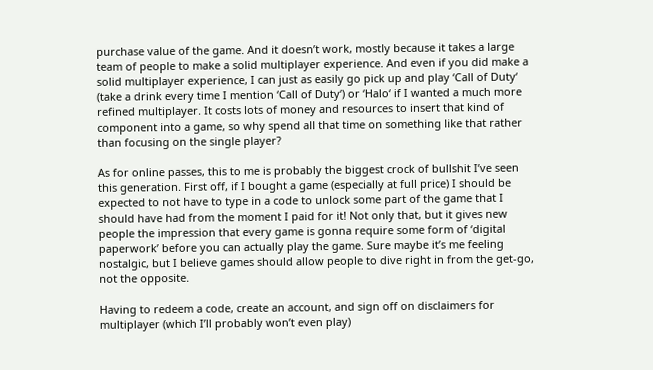purchase value of the game. And it doesn’t work, mostly because it takes a large team of people to make a solid multiplayer experience. And even if you did make a solid multiplayer experience, I can just as easily go pick up and play ‘Call of Duty‘ (take a drink every time I mention ‘Call of Duty‘) or ‘Halo‘ if I wanted a much more refined multiplayer. It costs lots of money and resources to insert that kind of component into a game, so why spend all that time on something like that rather than focusing on the single player?

As for online passes, this to me is probably the biggest crock of bullshit I’ve seen this generation. First off, if I bought a game (especially at full price) I should be expected to not have to type in a code to unlock some part of the game that I should have had from the moment I paid for it! Not only that, but it gives new people the impression that every game is gonna require some form of ‘digital paperwork’ before you can actually play the game. Sure maybe it’s me feeling nostalgic, but I believe games should allow people to dive right in from the get-go, not the opposite.

Having to redeem a code, create an account, and sign off on disclaimers for multiplayer (which I’ll probably won’t even play)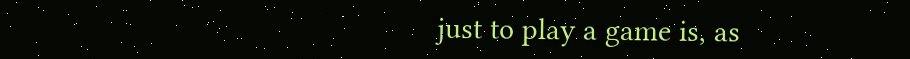just to play a game is, as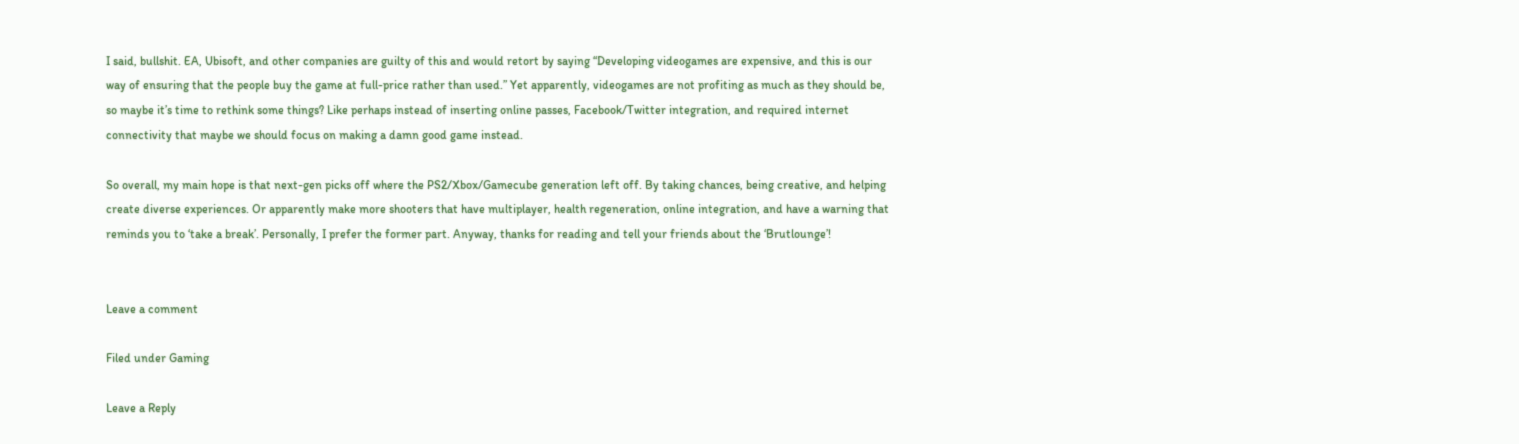I said, bullshit. EA, Ubisoft, and other companies are guilty of this and would retort by saying “Developing videogames are expensive, and this is our way of ensuring that the people buy the game at full-price rather than used.” Yet apparently, videogames are not profiting as much as they should be, so maybe it’s time to rethink some things? Like perhaps instead of inserting online passes, Facebook/Twitter integration, and required internet connectivity that maybe we should focus on making a damn good game instead.

So overall, my main hope is that next-gen picks off where the PS2/Xbox/Gamecube generation left off. By taking chances, being creative, and helping create diverse experiences. Or apparently make more shooters that have multiplayer, health regeneration, online integration, and have a warning that reminds you to ‘take a break’. Personally, I prefer the former part. Anyway, thanks for reading and tell your friends about the ‘Brutlounge’!


Leave a comment

Filed under Gaming

Leave a Reply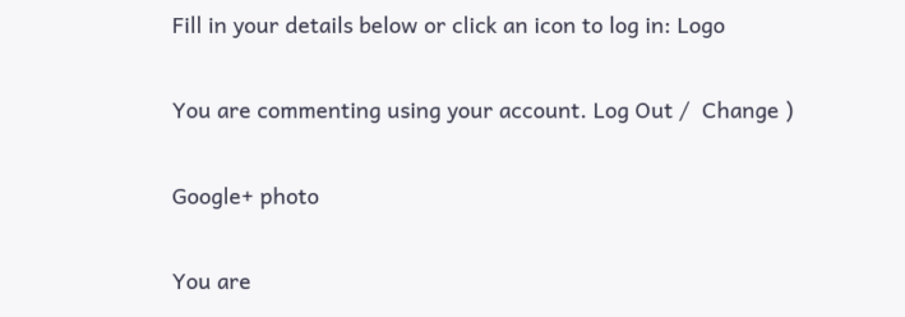Fill in your details below or click an icon to log in: Logo

You are commenting using your account. Log Out /  Change )

Google+ photo

You are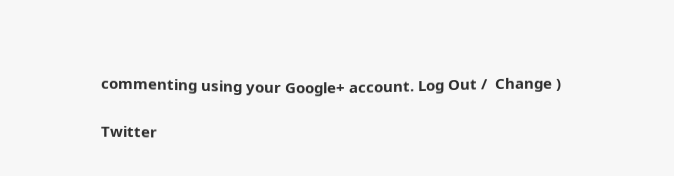commenting using your Google+ account. Log Out /  Change )

Twitter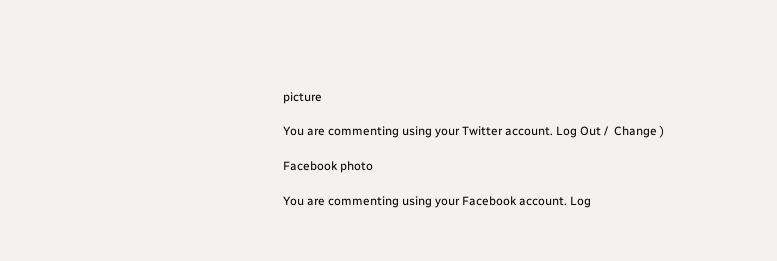picture

You are commenting using your Twitter account. Log Out /  Change )

Facebook photo

You are commenting using your Facebook account. Log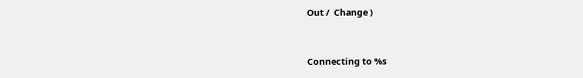Out /  Change )


Connecting to %s